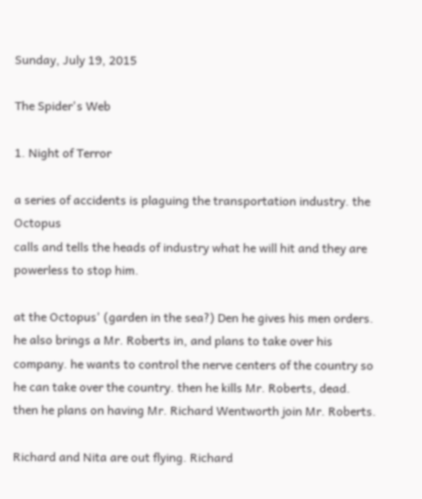Sunday, July 19, 2015

The Spider's Web

1. Night of Terror

a series of accidents is plaguing the transportation industry. the Octopus
calls and tells the heads of industry what he will hit and they are powerless to stop him.

at the Octopus' (garden in the sea?) Den he gives his men orders. he also brings a Mr. Roberts in, and plans to take over his company. he wants to control the nerve centers of the country so he can take over the country. then he kills Mr. Roberts, dead. then he plans on having Mr. Richard Wentworth join Mr. Roberts.

Richard and Nita are out flying. Richard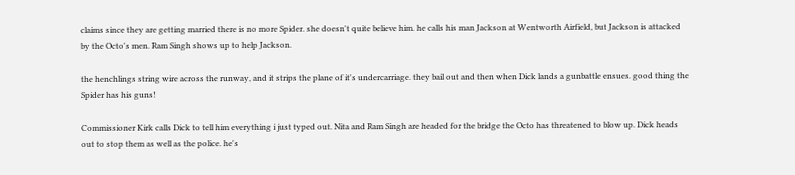claims since they are getting married there is no more Spider. she doesn't quite believe him. he calls his man Jackson at Wentworth Airfield, but Jackson is attacked by the Octo's men. Ram Singh shows up to help Jackson.

the henchlings string wire across the runway, and it strips the plane of it's undercarriage. they bail out and then when Dick lands a gunbattle ensues. good thing the Spider has his guns!

Commissioner Kirk calls Dick to tell him everything i just typed out. Nita and Ram Singh are headed for the bridge the Octo has threatened to blow up. Dick heads out to stop them as well as the police. he's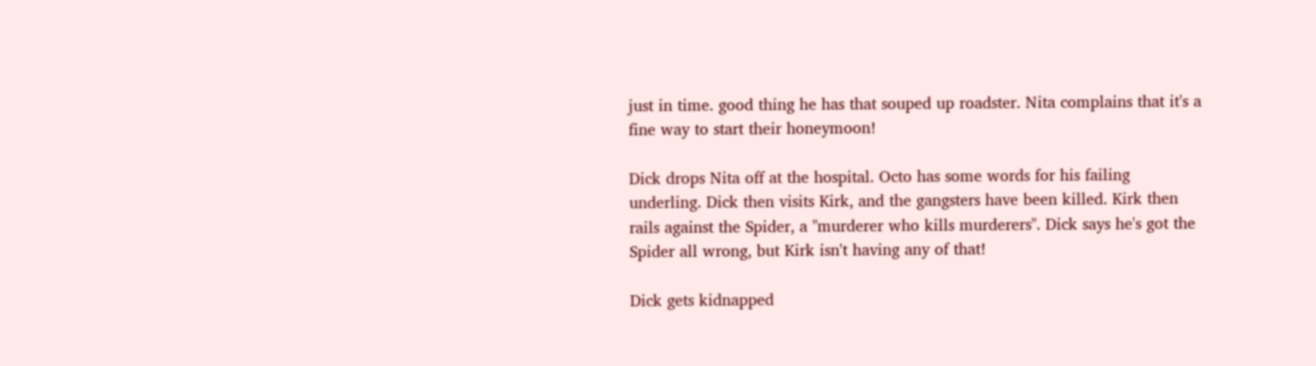just in time. good thing he has that souped up roadster. Nita complains that it's a fine way to start their honeymoon!

Dick drops Nita off at the hospital. Octo has some words for his failing underling. Dick then visits Kirk, and the gangsters have been killed. Kirk then rails against the Spider, a "murderer who kills murderers". Dick says he's got the Spider all wrong, but Kirk isn't having any of that!

Dick gets kidnapped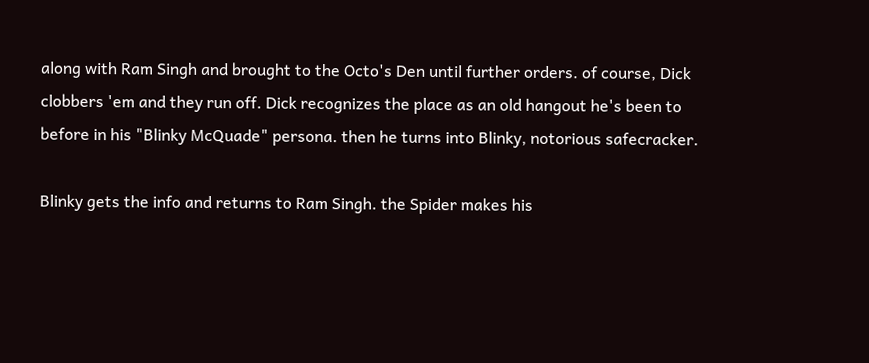along with Ram Singh and brought to the Octo's Den until further orders. of course, Dick clobbers 'em and they run off. Dick recognizes the place as an old hangout he's been to before in his "Blinky McQuade" persona. then he turns into Blinky, notorious safecracker.

Blinky gets the info and returns to Ram Singh. the Spider makes his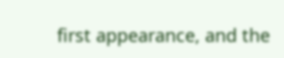first appearance, and the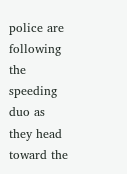police are following the speeding duo as they head toward the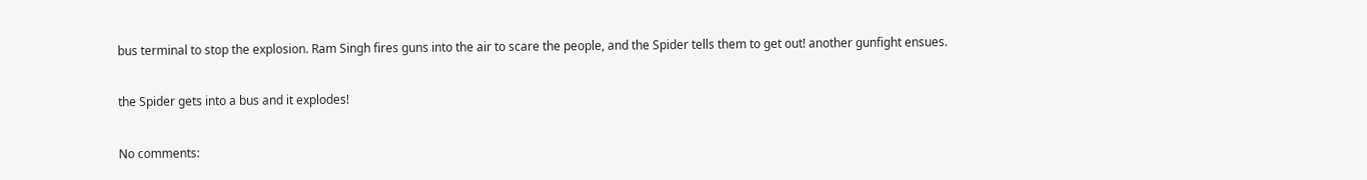bus terminal to stop the explosion. Ram Singh fires guns into the air to scare the people, and the Spider tells them to get out! another gunfight ensues.

the Spider gets into a bus and it explodes!

No comments: